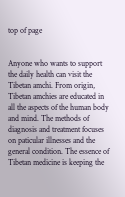top of page


Anyone who wants to support the daily health can visit the Tibetan amchi. From origin, Tibetan amchies are educated in all the aspects of the human body and mind. The methods of diagnosis and treatment focuses on paticular illnesses and the general condition. The essence of Tibetan medicine is keeping the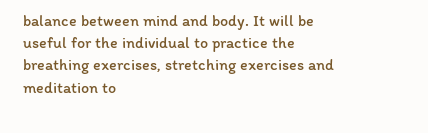balance between mind and body. It will be useful for the individual to practice the breathing exercises, stretching exercises and meditation to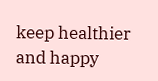keep healthier and happy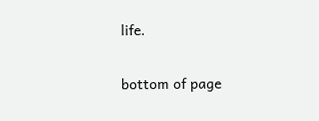life.

bottom of page